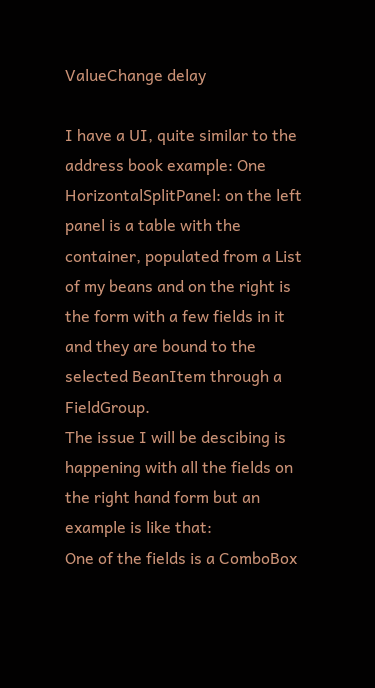ValueChange delay

I have a UI, quite similar to the address book example: One HorizontalSplitPanel: on the left panel is a table with the container, populated from a List of my beans and on the right is the form with a few fields in it and they are bound to the selected BeanItem through a FieldGroup.
The issue I will be descibing is happening with all the fields on the right hand form but an example is like that:
One of the fields is a ComboBox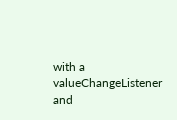with a valueChangeListener and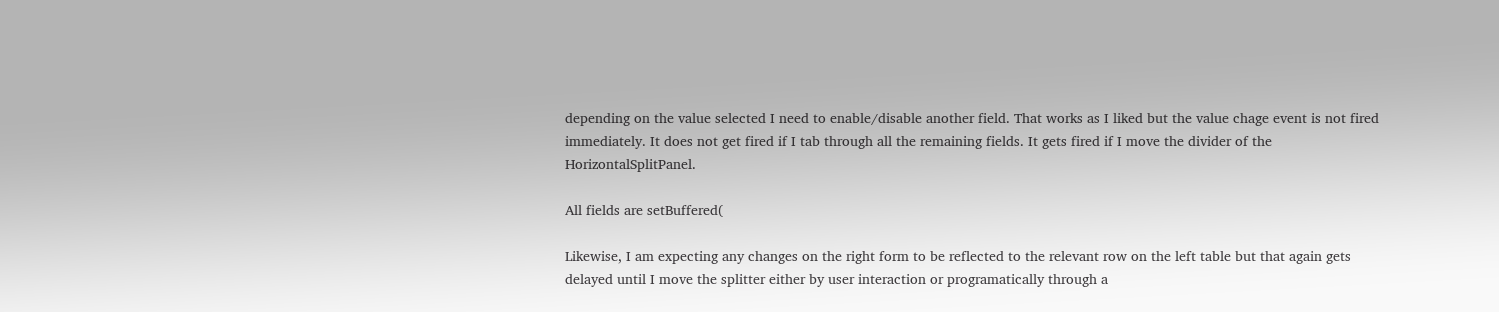depending on the value selected I need to enable/disable another field. That works as I liked but the value chage event is not fired immediately. It does not get fired if I tab through all the remaining fields. It gets fired if I move the divider of the HorizontalSplitPanel.

All fields are setBuffered(

Likewise, I am expecting any changes on the right form to be reflected to the relevant row on the left table but that again gets delayed until I move the splitter either by user interaction or programatically through a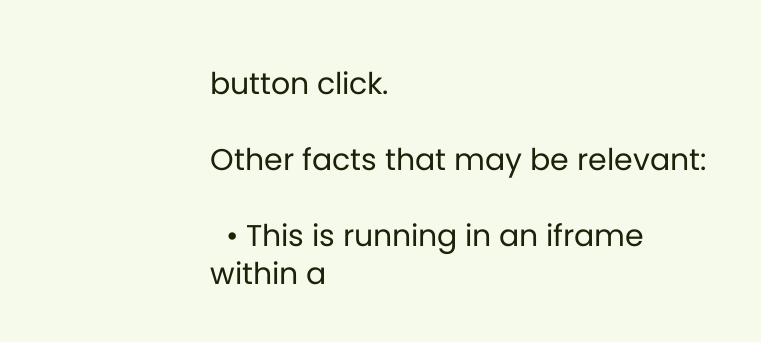button click.

Other facts that may be relevant:

  • This is running in an iframe within a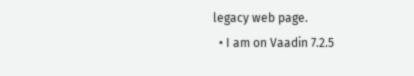legacy web page.
  • I am on Vaadin 7.2.5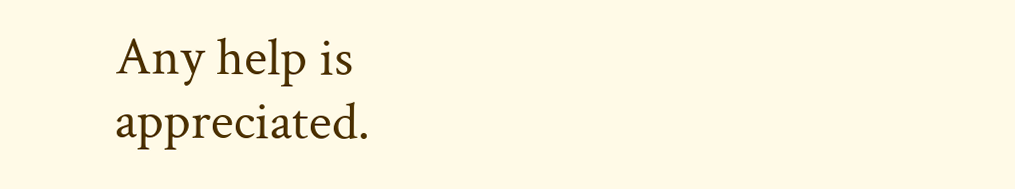Any help is appreciated.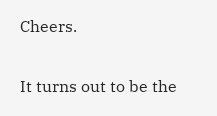Cheers.

It turns out to be the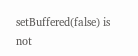setBuffered(false) is not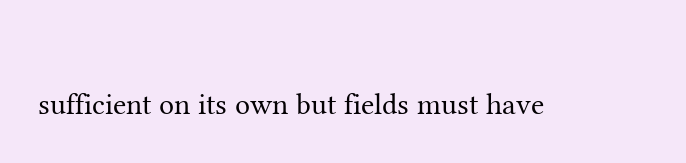sufficient on its own but fields must have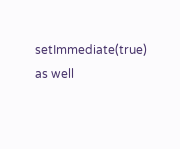setImmediate(true) as well